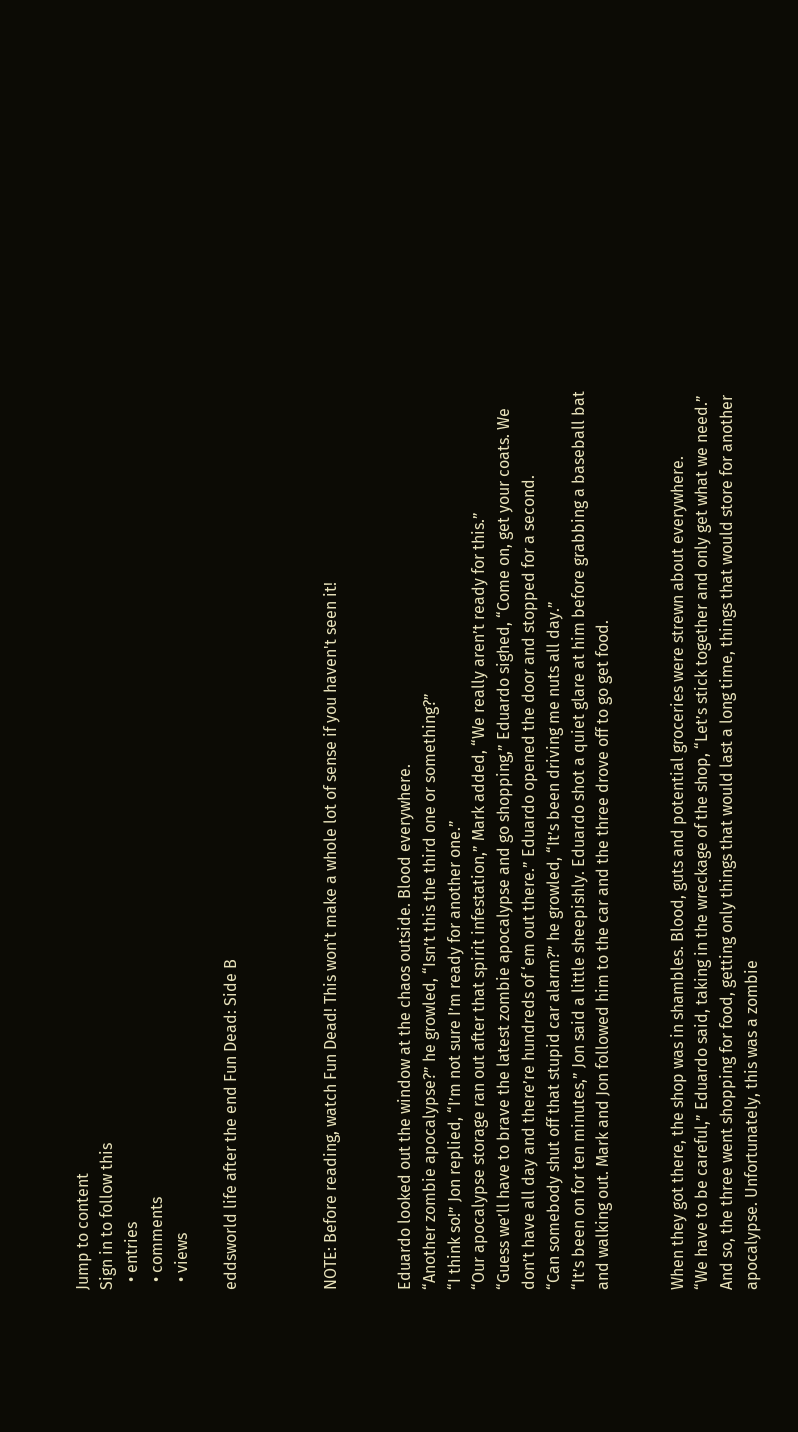Jump to content
Sign in to follow this
  • entries
  • comments
  • views

eddsworld life after the end Fun Dead: Side B



NOTE: Before reading, watch Fun Dead! This won't make a whole lot of sense if you haven't seen it!


Eduardo looked out the window at the chaos outside. Blood everywhere.
“Another zombie apocalypse?” he growled, “Isn’t this the third one or something?”
“I think so!” Jon replied, “I’m not sure I’m ready for another one.”
“Our apocalypse storage ran out after that spirit infestation,” Mark added, “We really aren’t ready for this.”
“Guess we’ll have to brave the latest zombie apocalypse and go shopping,” Eduardo sighed, “Come on, get your coats. We don’t have all day and there’re hundreds of ‘em out there.” Eduardo opened the door and stopped for a second.
“Can somebody shut off that stupid car alarm?” he growled, “It’s been driving me nuts all day.”
“It’s been on for ten minutes,” Jon said a little sheepishly. Eduardo shot a quiet glare at him before grabbing a baseball bat and walking out. Mark and Jon followed him to the car and the three drove off to go get food.


When they got there, the shop was in shambles. Blood, guts and potential groceries were strewn about everywhere.
“We have to be careful,” Eduardo said, taking in the wreckage of the shop, “Let’s stick together and only get what we need.” And so, the three went shopping for food, getting only things that would last a long time, things that would store for another apocalypse. Unfortunately, this was a zombie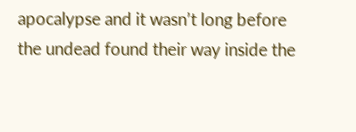apocalypse and it wasn’t long before the undead found their way inside the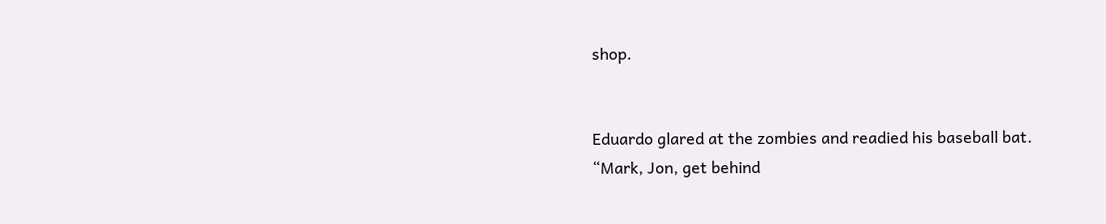shop.


Eduardo glared at the zombies and readied his baseball bat.
“Mark, Jon, get behind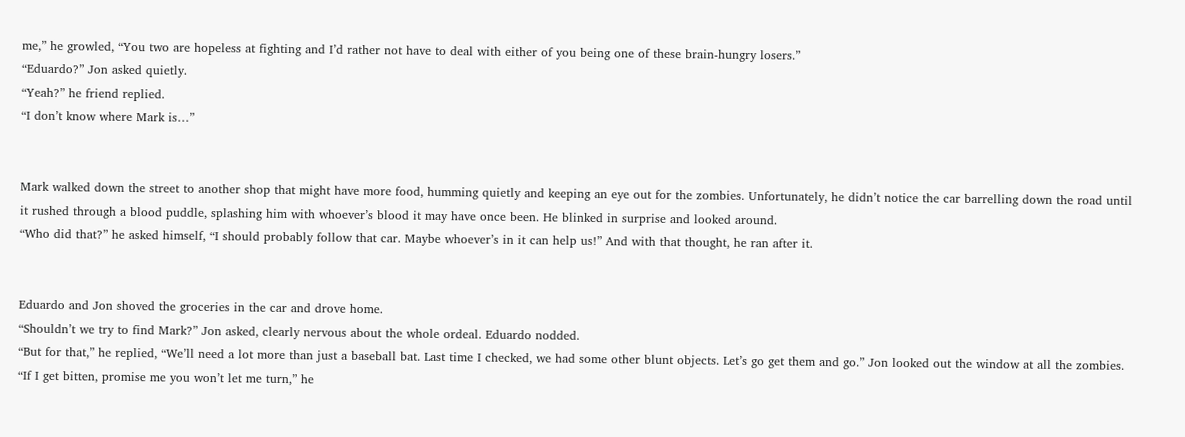me,” he growled, “You two are hopeless at fighting and I’d rather not have to deal with either of you being one of these brain-hungry losers.”
“Eduardo?” Jon asked quietly.
“Yeah?” he friend replied.
“I don’t know where Mark is…”


Mark walked down the street to another shop that might have more food, humming quietly and keeping an eye out for the zombies. Unfortunately, he didn’t notice the car barrelling down the road until it rushed through a blood puddle, splashing him with whoever’s blood it may have once been. He blinked in surprise and looked around.
“Who did that?” he asked himself, “I should probably follow that car. Maybe whoever’s in it can help us!” And with that thought, he ran after it.


Eduardo and Jon shoved the groceries in the car and drove home.
“Shouldn’t we try to find Mark?” Jon asked, clearly nervous about the whole ordeal. Eduardo nodded.
“But for that,” he replied, “We’ll need a lot more than just a baseball bat. Last time I checked, we had some other blunt objects. Let’s go get them and go.” Jon looked out the window at all the zombies.
“If I get bitten, promise me you won’t let me turn,” he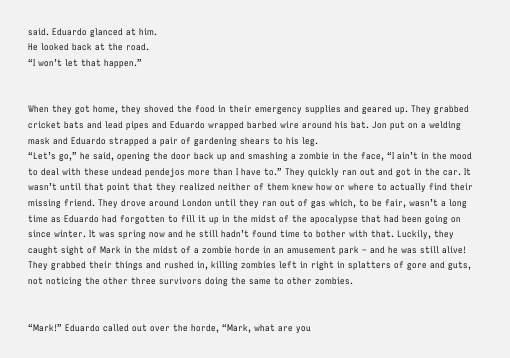said. Eduardo glanced at him.
He looked back at the road.
“I won’t let that happen.”


When they got home, they shoved the food in their emergency supplies and geared up. They grabbed cricket bats and lead pipes and Eduardo wrapped barbed wire around his bat. Jon put on a welding mask and Eduardo strapped a pair of gardening shears to his leg.
“Let’s go,” he said, opening the door back up and smashing a zombie in the face, “I ain’t in the mood to deal with these undead pendejos more than I have to.” They quickly ran out and got in the car. It wasn’t until that point that they realized neither of them knew how or where to actually find their missing friend. They drove around London until they ran out of gas which, to be fair, wasn’t a long time as Eduardo had forgotten to fill it up in the midst of the apocalypse that had been going on since winter. It was spring now and he still hadn’t found time to bother with that. Luckily, they caught sight of Mark in the midst of a zombie horde in an amusement park – and he was still alive! They grabbed their things and rushed in, killing zombies left in right in splatters of gore and guts, not noticing the other three survivors doing the same to other zombies.


“Mark!” Eduardo called out over the horde, “Mark, what are you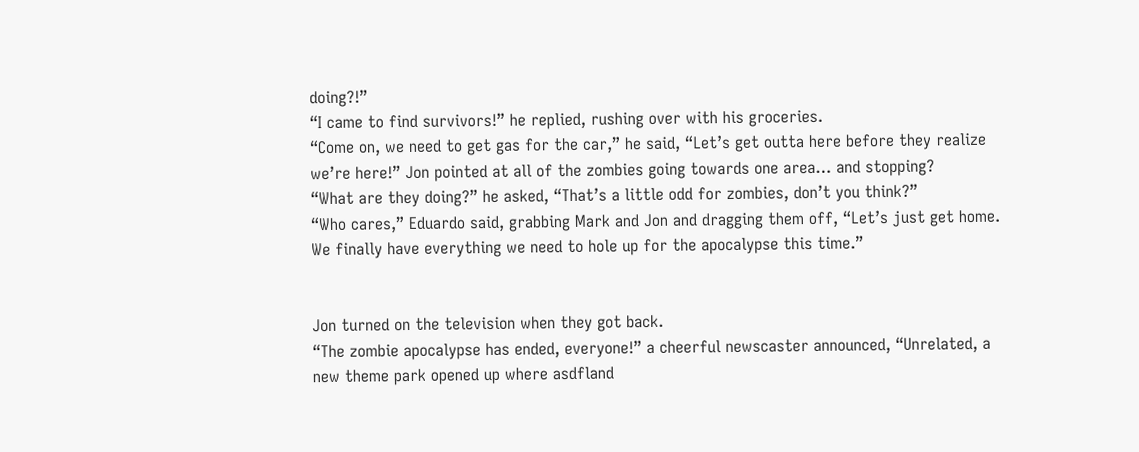doing?!”
“I came to find survivors!” he replied, rushing over with his groceries.
“Come on, we need to get gas for the car,” he said, “Let’s get outta here before they realize we’re here!” Jon pointed at all of the zombies going towards one area… and stopping?
“What are they doing?” he asked, “That’s a little odd for zombies, don’t you think?”
“Who cares,” Eduardo said, grabbing Mark and Jon and dragging them off, “Let’s just get home. We finally have everything we need to hole up for the apocalypse this time.”


Jon turned on the television when they got back.
“The zombie apocalypse has ended, everyone!” a cheerful newscaster announced, “Unrelated, a new theme park opened up where asdfland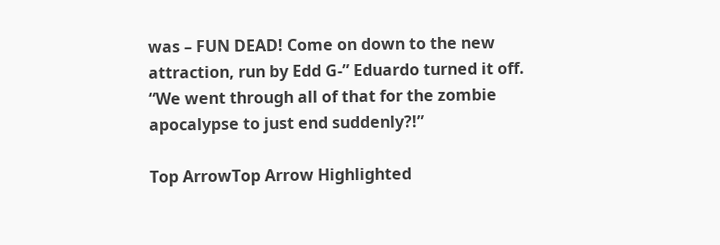was – FUN DEAD! Come on down to the new attraction, run by Edd G-” Eduardo turned it off.
“We went through all of that for the zombie apocalypse to just end suddenly?!”

Top ArrowTop Arrow Highlighted